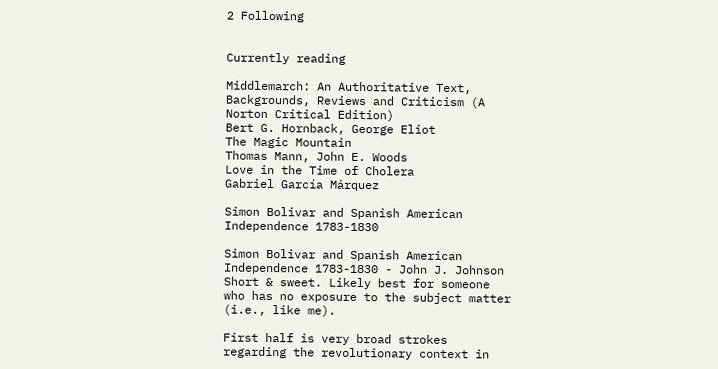2 Following


Currently reading

Middlemarch: An Authoritative Text, Backgrounds, Reviews and Criticism (A Norton Critical Edition)
Bert G. Hornback, George Eliot
The Magic Mountain
Thomas Mann, John E. Woods
Love in the Time of Cholera
Gabriel García Márquez

Simon Bolivar and Spanish American Independence 1783-1830

Simon Bolivar and Spanish American Independence 1783-1830 - John J. Johnson Short & sweet. Likely best for someone who has no exposure to the subject matter (i.e., like me).

First half is very broad strokes regarding the revolutionary context in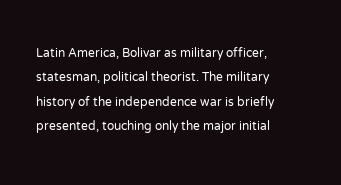Latin America, Bolivar as military officer, statesman, political theorist. The military history of the independence war is briefly presented, touching only the major initial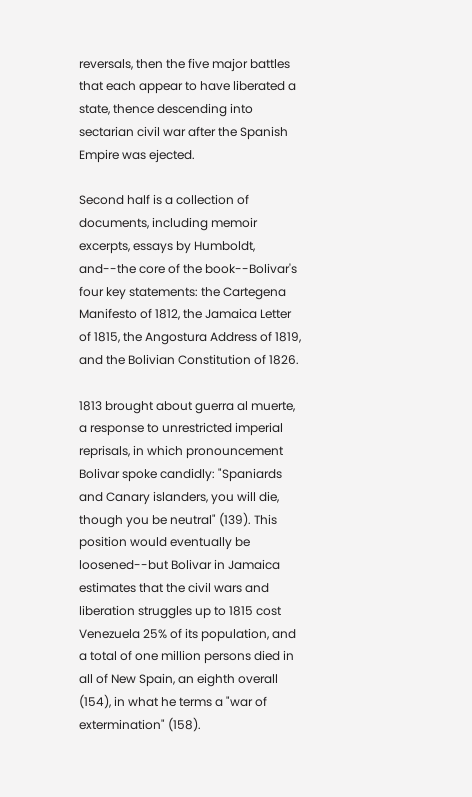reversals, then the five major battles that each appear to have liberated a state, thence descending into sectarian civil war after the Spanish Empire was ejected.

Second half is a collection of documents, including memoir excerpts, essays by Humboldt, and--the core of the book--Bolivar's four key statements: the Cartegena Manifesto of 1812, the Jamaica Letter of 1815, the Angostura Address of 1819, and the Bolivian Constitution of 1826.

1813 brought about guerra al muerte, a response to unrestricted imperial reprisals, in which pronouncement Bolivar spoke candidly: "Spaniards and Canary islanders, you will die, though you be neutral" (139). This position would eventually be loosened--but Bolivar in Jamaica estimates that the civil wars and liberation struggles up to 1815 cost Venezuela 25% of its population, and a total of one million persons died in all of New Spain, an eighth overall (154), in what he terms a "war of extermination" (158).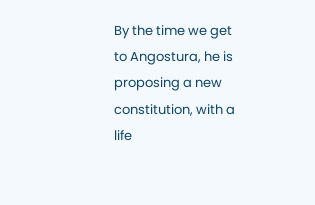By the time we get to Angostura, he is proposing a new constitution, with a life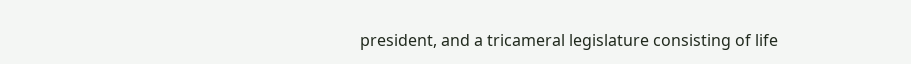president, and a tricameral legislature consisting of life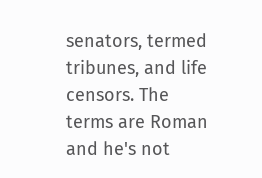senators, termed tribunes, and life censors. The terms are Roman and he's not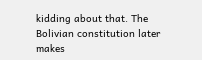kidding about that. The Bolivian constitution later makes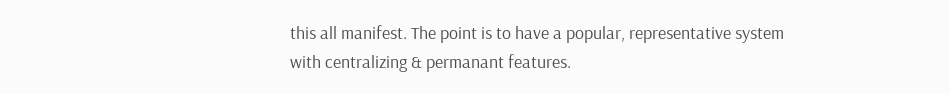this all manifest. The point is to have a popular, representative system with centralizing & permanant features.